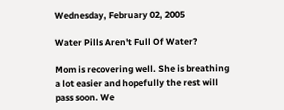Wednesday, February 02, 2005

Water Pills Aren't Full Of Water?

Mom is recovering well. She is breathing a lot easier and hopefully the rest will pass soon. We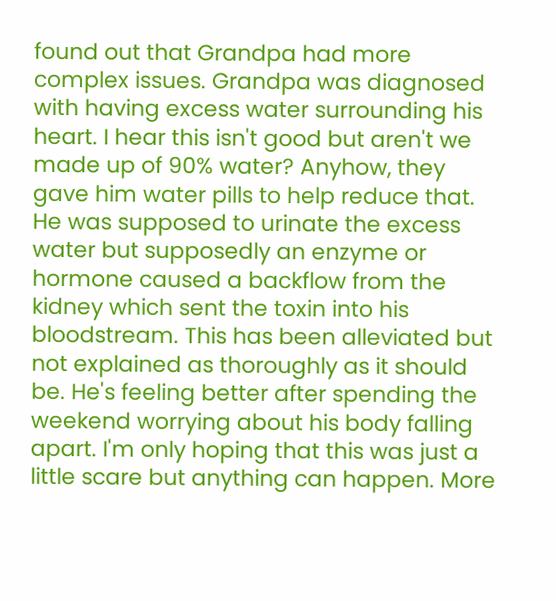found out that Grandpa had more complex issues. Grandpa was diagnosed with having excess water surrounding his heart. I hear this isn't good but aren't we made up of 90% water? Anyhow, they gave him water pills to help reduce that. He was supposed to urinate the excess water but supposedly an enzyme or hormone caused a backflow from the kidney which sent the toxin into his bloodstream. This has been alleviated but not explained as thoroughly as it should be. He's feeling better after spending the weekend worrying about his body falling apart. I'm only hoping that this was just a little scare but anything can happen. More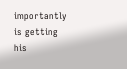importantly is getting his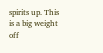spirits up. This is a big weight off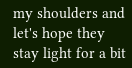my shoulders and let's hope they stay light for a bit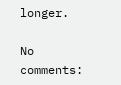longer.

No comments: